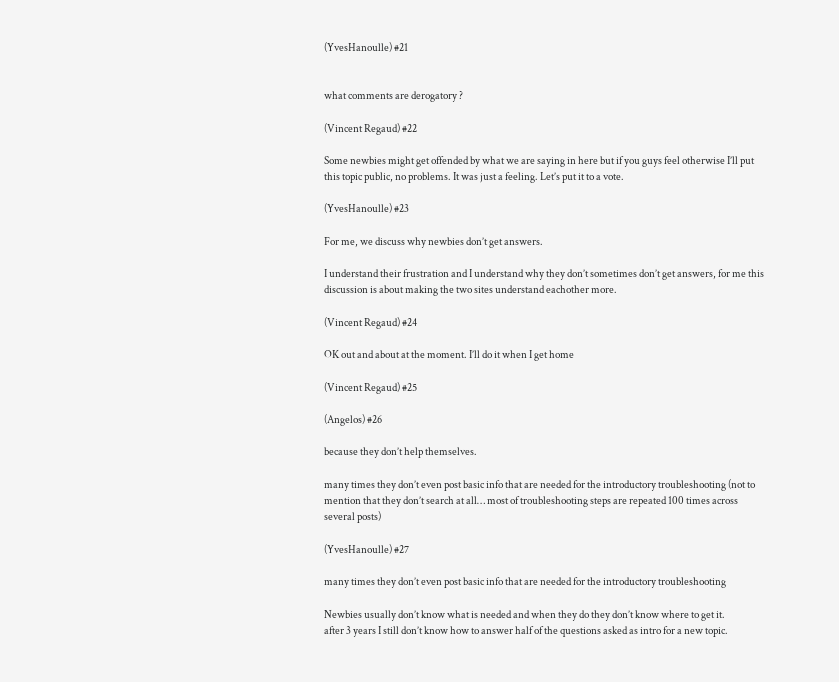(YvesHanoulle) #21


what comments are derogatory ?

(Vincent Regaud) #22

Some newbies might get offended by what we are saying in here but if you guys feel otherwise I’ll put this topic public, no problems. It was just a feeling. Let’s put it to a vote.

(YvesHanoulle) #23

For me, we discuss why newbies don’t get answers.

I understand their frustration and I understand why they don’t sometimes don’t get answers, for me this discussion is about making the two sites understand eachother more.

(Vincent Regaud) #24

OK out and about at the moment. I’ll do it when I get home

(Vincent Regaud) #25

(Angelos) #26

because they don’t help themselves.

many times they don’t even post basic info that are needed for the introductory troubleshooting (not to mention that they don’t search at all… most of troubleshooting steps are repeated 100 times across several posts)

(YvesHanoulle) #27

many times they don’t even post basic info that are needed for the introductory troubleshooting

Newbies usually don’t know what is needed and when they do they don’t know where to get it.
after 3 years I still don’t know how to answer half of the questions asked as intro for a new topic.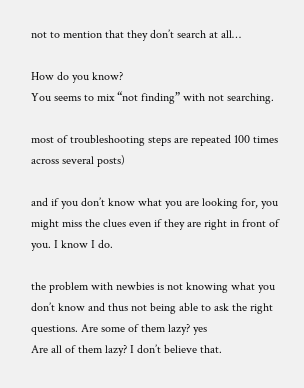not to mention that they don’t search at all…

How do you know?
You seems to mix “not finding” with not searching.

most of troubleshooting steps are repeated 100 times across several posts)

and if you don’t know what you are looking for, you might miss the clues even if they are right in front of you. I know I do.

the problem with newbies is not knowing what you don’t know and thus not being able to ask the right questions. Are some of them lazy? yes
Are all of them lazy? I don’t believe that.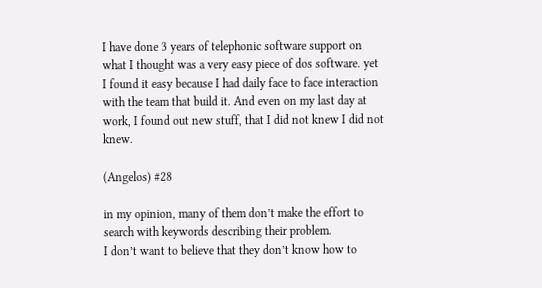I have done 3 years of telephonic software support on what I thought was a very easy piece of dos software. yet I found it easy because I had daily face to face interaction with the team that build it. And even on my last day at work, I found out new stuff, that I did not knew I did not knew.

(Angelos) #28

in my opinion, many of them don’t make the effort to search with keywords describing their problem.
I don’t want to believe that they don’t know how to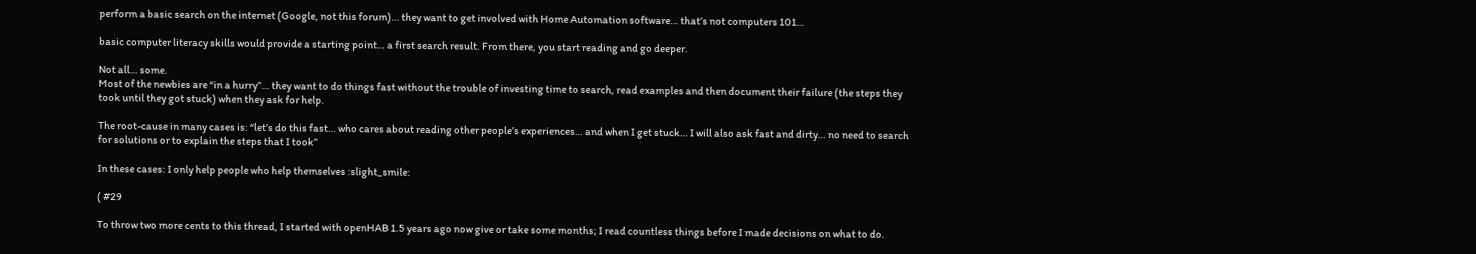perform a basic search on the internet (Google, not this forum)… they want to get involved with Home Automation software… that’s not computers 101…

basic computer literacy skills would provide a starting point… a first search result. From there, you start reading and go deeper.

Not all… some.
Most of the newbies are “in a hurry”… they want to do things fast without the trouble of investing time to search, read examples and then document their failure (the steps they took until they got stuck) when they ask for help.

The root-cause in many cases is: “let’s do this fast… who cares about reading other people’s experiences… and when I get stuck… I will also ask fast and dirty… no need to search for solutions or to explain the steps that I took”

In these cases: I only help people who help themselves :slight_smile:

( #29

To throw two more cents to this thread, I started with openHAB 1.5 years ago now give or take some months; I read countless things before I made decisions on what to do.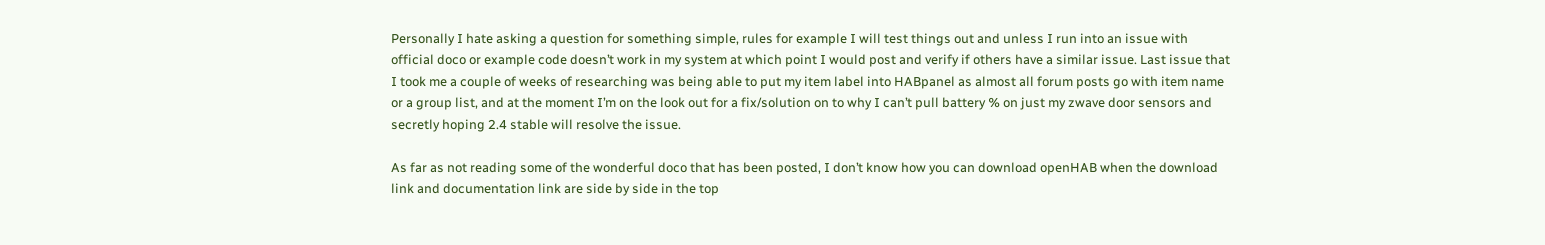Personally I hate asking a question for something simple, rules for example I will test things out and unless I run into an issue with official doco or example code doesn’t work in my system at which point I would post and verify if others have a similar issue. Last issue that I took me a couple of weeks of researching was being able to put my item label into HABpanel as almost all forum posts go with item name or a group list, and at the moment I’m on the look out for a fix/solution on to why I can’t pull battery % on just my zwave door sensors and secretly hoping 2.4 stable will resolve the issue.

As far as not reading some of the wonderful doco that has been posted, I don’t know how you can download openHAB when the download link and documentation link are side by side in the top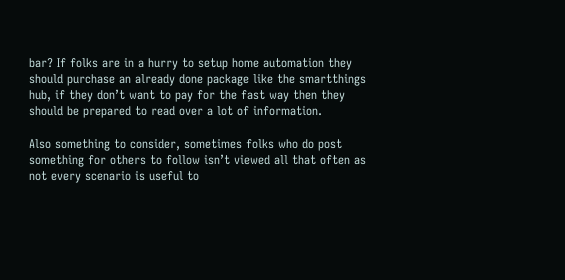bar? If folks are in a hurry to setup home automation they should purchase an already done package like the smartthings hub, if they don’t want to pay for the fast way then they should be prepared to read over a lot of information.

Also something to consider, sometimes folks who do post something for others to follow isn’t viewed all that often as not every scenario is useful to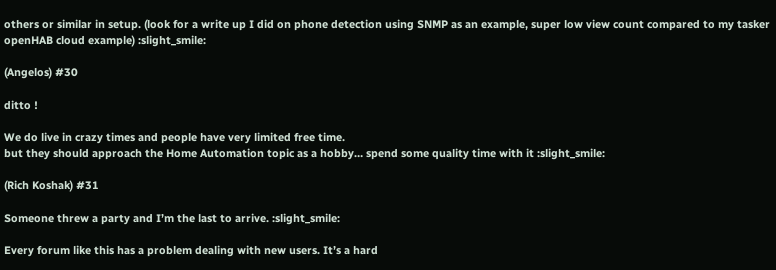others or similar in setup. (look for a write up I did on phone detection using SNMP as an example, super low view count compared to my tasker openHAB cloud example) :slight_smile:

(Angelos) #30

ditto !

We do live in crazy times and people have very limited free time.
but they should approach the Home Automation topic as a hobby… spend some quality time with it :slight_smile:

(Rich Koshak) #31

Someone threw a party and I’m the last to arrive. :slight_smile:

Every forum like this has a problem dealing with new users. It’s a hard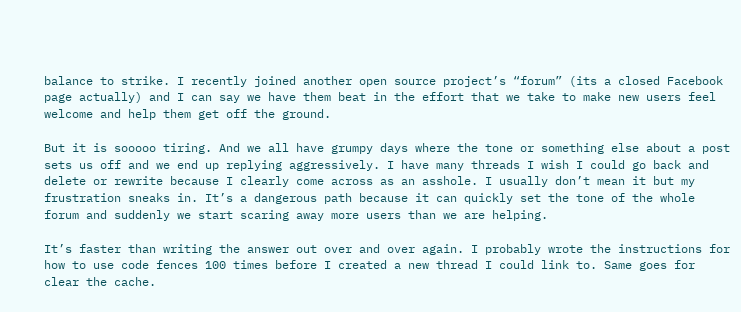balance to strike. I recently joined another open source project’s “forum” (its a closed Facebook page actually) and I can say we have them beat in the effort that we take to make new users feel welcome and help them get off the ground.

But it is sooooo tiring. And we all have grumpy days where the tone or something else about a post sets us off and we end up replying aggressively. I have many threads I wish I could go back and delete or rewrite because I clearly come across as an asshole. I usually don’t mean it but my frustration sneaks in. It’s a dangerous path because it can quickly set the tone of the whole forum and suddenly we start scaring away more users than we are helping.

It’s faster than writing the answer out over and over again. I probably wrote the instructions for how to use code fences 100 times before I created a new thread I could link to. Same goes for clear the cache.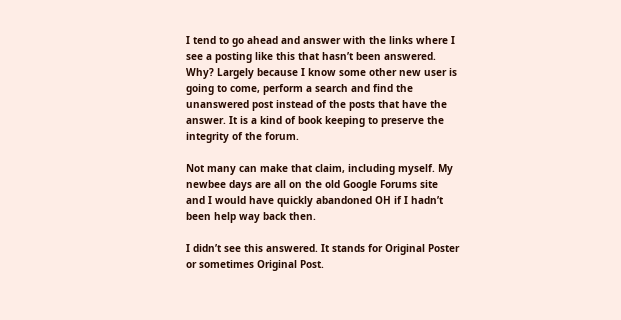I tend to go ahead and answer with the links where I see a posting like this that hasn’t been answered. Why? Largely because I know some other new user is going to come, perform a search and find the unanswered post instead of the posts that have the answer. It is a kind of book keeping to preserve the integrity of the forum.

Not many can make that claim, including myself. My newbee days are all on the old Google Forums site and I would have quickly abandoned OH if I hadn’t been help way back then.

I didn’t see this answered. It stands for Original Poster or sometimes Original Post.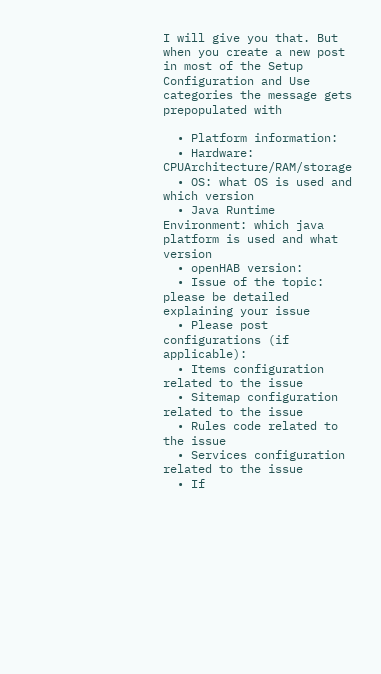I will give you that. But when you create a new post in most of the Setup Configuration and Use categories the message gets prepopulated with

  • Platform information:
  • Hardware: CPUArchitecture/RAM/storage
  • OS: what OS is used and which version
  • Java Runtime Environment: which java platform is used and what version
  • openHAB version:
  • Issue of the topic: please be detailed explaining your issue
  • Please post configurations (if applicable):
  • Items configuration related to the issue
  • Sitemap configuration related to the issue
  • Rules code related to the issue
  • Services configuration related to the issue
  • If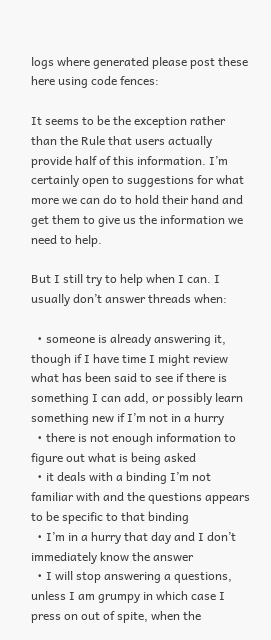logs where generated please post these here using code fences:

It seems to be the exception rather than the Rule that users actually provide half of this information. I’m certainly open to suggestions for what more we can do to hold their hand and get them to give us the information we need to help.

But I still try to help when I can. I usually don’t answer threads when:

  • someone is already answering it, though if I have time I might review what has been said to see if there is something I can add, or possibly learn something new if I’m not in a hurry
  • there is not enough information to figure out what is being asked
  • it deals with a binding I’m not familiar with and the questions appears to be specific to that binding
  • I’m in a hurry that day and I don’t immediately know the answer
  • I will stop answering a questions, unless I am grumpy in which case I press on out of spite, when the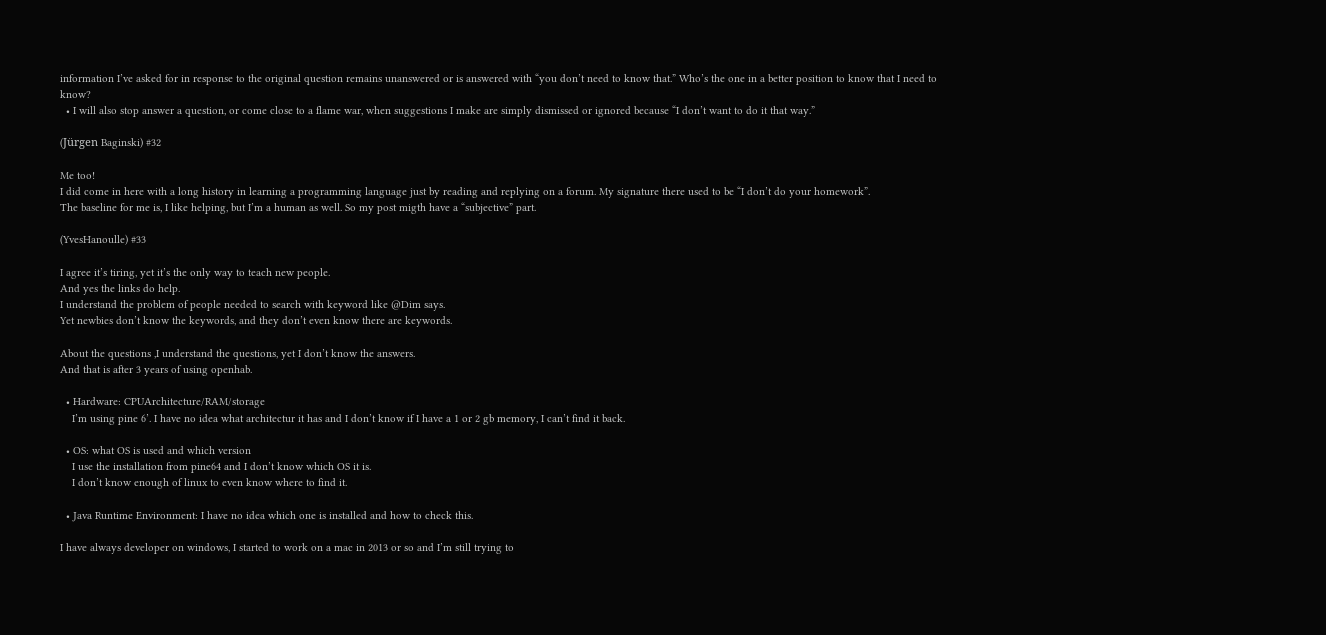information I’ve asked for in response to the original question remains unanswered or is answered with “you don’t need to know that.” Who’s the one in a better position to know that I need to know?
  • I will also stop answer a question, or come close to a flame war, when suggestions I make are simply dismissed or ignored because “I don’t want to do it that way.”

(Jürgen Baginski) #32

Me too!
I did come in here with a long history in learning a programming language just by reading and replying on a forum. My signature there used to be “I don’t do your homework”.
The baseline for me is, I like helping, but I’m a human as well. So my post migth have a “subjective” part.

(YvesHanoulle) #33

I agree it’s tiring, yet it’s the only way to teach new people.
And yes the links do help.
I understand the problem of people needed to search with keyword like @Dim says.
Yet newbies don’t know the keywords, and they don’t even know there are keywords.

About the questions ,I understand the questions, yet I don’t know the answers.
And that is after 3 years of using openhab.

  • Hardware: CPUArchitecture/RAM/storage
    I’m using pine 6’. I have no idea what architectur it has and I don’t know if I have a 1 or 2 gb memory, I can’t find it back.

  • OS: what OS is used and which version
    I use the installation from pine64 and I don’t know which OS it is.
    I don’t know enough of linux to even know where to find it.

  • Java Runtime Environment: I have no idea which one is installed and how to check this.

I have always developer on windows, I started to work on a mac in 2013 or so and I’m still trying to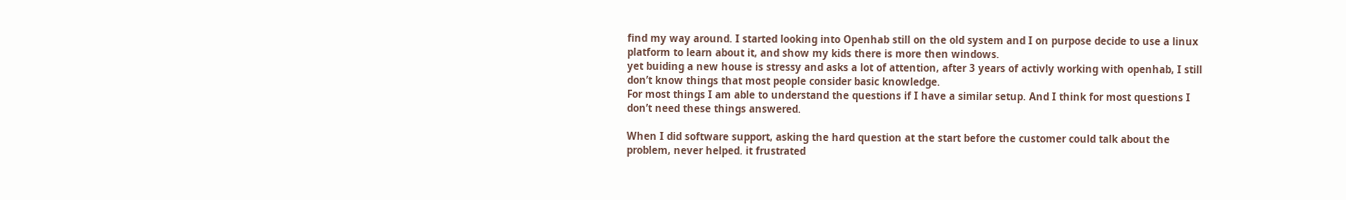find my way around. I started looking into Openhab still on the old system and I on purpose decide to use a linux platform to learn about it, and show my kids there is more then windows.
yet buiding a new house is stressy and asks a lot of attention, after 3 years of activly working with openhab, I still don’t know things that most people consider basic knowledge.
For most things I am able to understand the questions if I have a similar setup. And I think for most questions I don’t need these things answered.

When I did software support, asking the hard question at the start before the customer could talk about the problem, never helped. it frustrated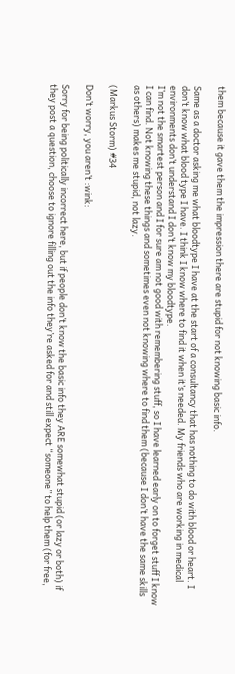them because it gave them the impression there are stupid for not knowing basic info.

Same as a doctor asking me what bloodtype I have at the start of a consultancy that has nothing to do with blood or heart. I don’t know what blood type I have. I think I know where to find it when it’s needed. My friends who are working in medical environments don’t understand I don’t know my bloodtype.
I’m not the smartest person and I for sure am not good with remembering stuff, so I have learned early on to forget stuff I know I can find. Not knowing these things and sometimes even not knowing where to find them (because I don’t have the same skills as others) makes me stupid, not lazy.

(Markus Storm) #34

Don’t worry, you aren’t :wink:

Sorry for being politically incorrect here, but if people don’t know the basic info they ARE somewhat stupid (or lazy or both) if they post a question, choose to ignore filling out the info they’re asked for and still expect “someone” to help them (for free,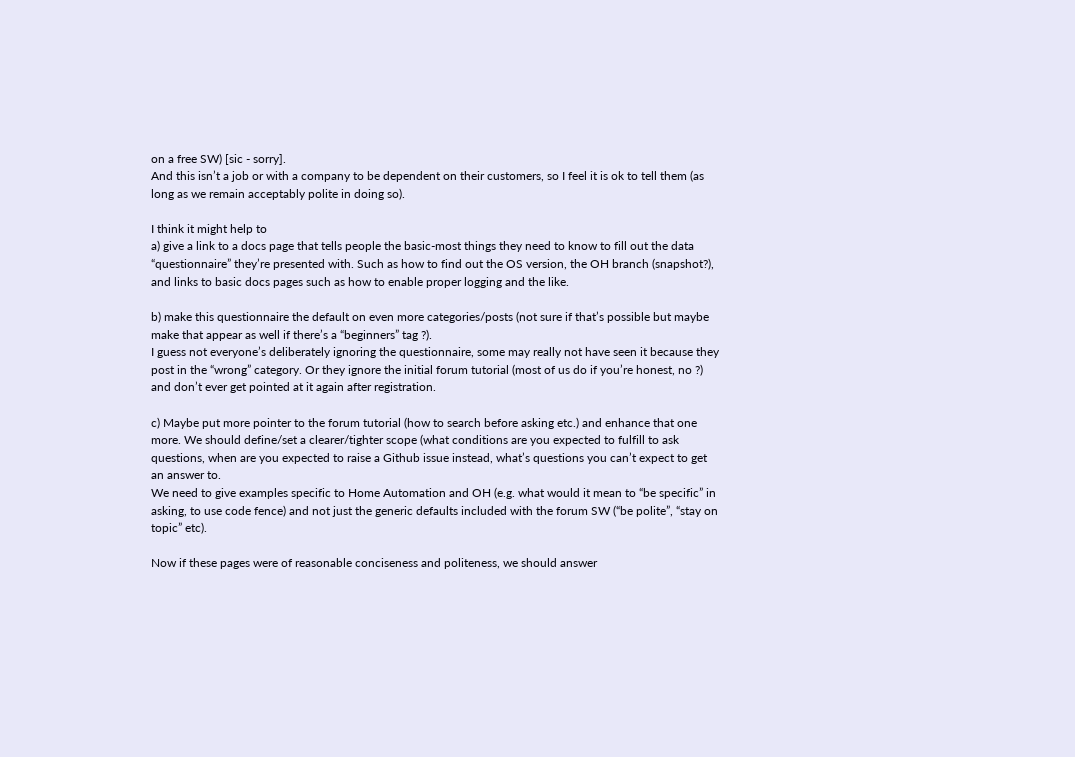on a free SW) [sic - sorry].
And this isn’t a job or with a company to be dependent on their customers, so I feel it is ok to tell them (as long as we remain acceptably polite in doing so).

I think it might help to
a) give a link to a docs page that tells people the basic-most things they need to know to fill out the data “questionnaire” they’re presented with. Such as how to find out the OS version, the OH branch (snapshot?),
and links to basic docs pages such as how to enable proper logging and the like.

b) make this questionnaire the default on even more categories/posts (not sure if that’s possible but maybe make that appear as well if there’s a “beginners” tag ?).
I guess not everyone’s deliberately ignoring the questionnaire, some may really not have seen it because they post in the “wrong” category. Or they ignore the initial forum tutorial (most of us do if you’re honest, no ?) and don’t ever get pointed at it again after registration.

c) Maybe put more pointer to the forum tutorial (how to search before asking etc.) and enhance that one more. We should define/set a clearer/tighter scope (what conditions are you expected to fulfill to ask questions, when are you expected to raise a Github issue instead, what’s questions you can’t expect to get an answer to.
We need to give examples specific to Home Automation and OH (e.g. what would it mean to “be specific” in asking, to use code fence) and not just the generic defaults included with the forum SW (“be polite”, “stay on topic” etc).

Now if these pages were of reasonable conciseness and politeness, we should answer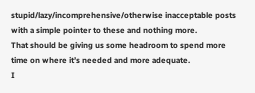stupid/lazy/incomprehensive/otherwise inacceptable posts with a simple pointer to these and nothing more.
That should be giving us some headroom to spend more time on where it’s needed and more adequate.
I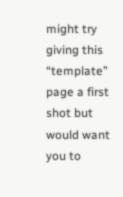might try giving this “template” page a first shot but would want you to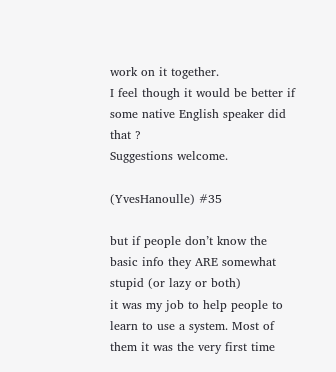work on it together.
I feel though it would be better if some native English speaker did that ?
Suggestions welcome.

(YvesHanoulle) #35

but if people don’t know the basic info they ARE somewhat stupid (or lazy or both)
it was my job to help people to learn to use a system. Most of them it was the very first time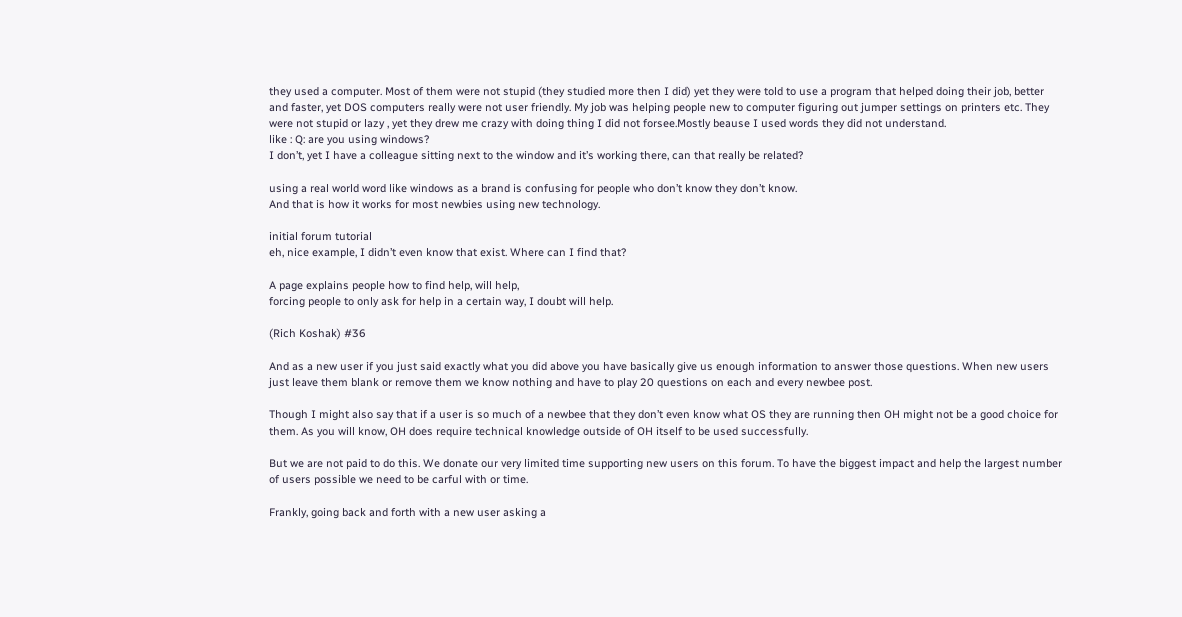they used a computer. Most of them were not stupid (they studied more then I did) yet they were told to use a program that helped doing their job, better and faster, yet DOS computers really were not user friendly. My job was helping people new to computer figuring out jumper settings on printers etc. They were not stupid or lazy , yet they drew me crazy with doing thing I did not forsee.Mostly beause I used words they did not understand.
like : Q: are you using windows?
I don’t, yet I have a colleague sitting next to the window and it’s working there, can that really be related?

using a real world word like windows as a brand is confusing for people who don’t know they don’t know.
And that is how it works for most newbies using new technology.

initial forum tutorial
eh, nice example, I didn’t even know that exist. Where can I find that?

A page explains people how to find help, will help,
forcing people to only ask for help in a certain way, I doubt will help.

(Rich Koshak) #36

And as a new user if you just said exactly what you did above you have basically give us enough information to answer those questions. When new users just leave them blank or remove them we know nothing and have to play 20 questions on each and every newbee post.

Though I might also say that if a user is so much of a newbee that they don’t even know what OS they are running then OH might not be a good choice for them. As you will know, OH does require technical knowledge outside of OH itself to be used successfully.

But we are not paid to do this. We donate our very limited time supporting new users on this forum. To have the biggest impact and help the largest number of users possible we need to be carful with or time.

Frankly, going back and forth with a new user asking a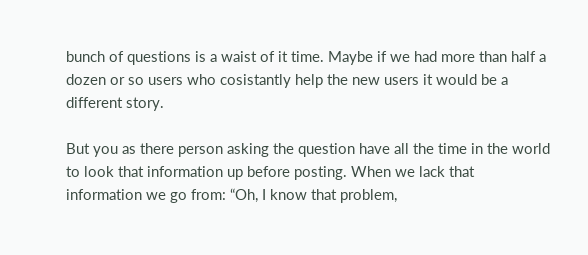bunch of questions is a waist of it time. Maybe if we had more than half a dozen or so users who cosistantly help the new users it would be a different story.

But you as there person asking the question have all the time in the world to look that information up before posting. When we lack that information we go from: “Oh, I know that problem,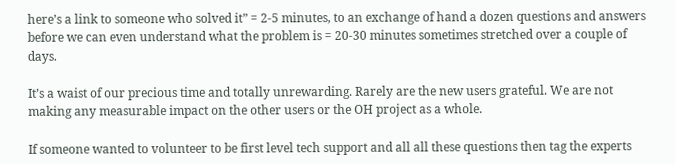here’s a link to someone who solved it” = 2-5 minutes, to an exchange of hand a dozen questions and answers before we can even understand what the problem is = 20-30 minutes sometimes stretched over a couple of days.

It’s a waist of our precious time and totally unrewarding. Rarely are the new users grateful. We are not making any measurable impact on the other users or the OH project as a whole.

If someone wanted to volunteer to be first level tech support and all all these questions then tag the experts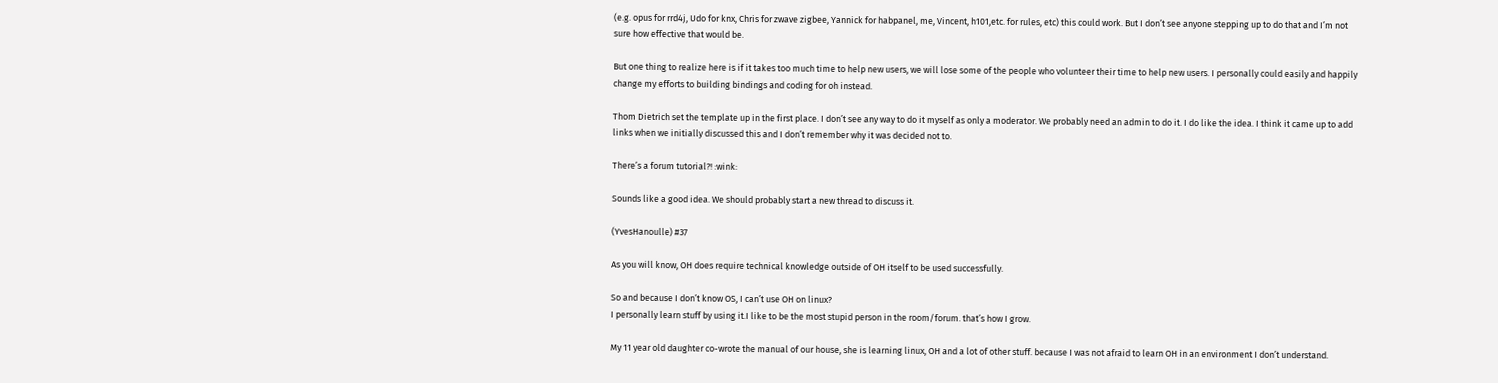(e.g. opus for rrd4j, Udo for knx, Chris for zwave zigbee, Yannick for habpanel, me, Vincent, h101,etc. for rules, etc) this could work. But I don’t see anyone stepping up to do that and I’m not sure how effective that would be.

But one thing to realize here is if it takes too much time to help new users, we will lose some of the people who volunteer their time to help new users. I personally could easily and happily change my efforts to building bindings and coding for oh instead.

Thom Dietrich set the template up in the first place. I don’t see any way to do it myself as only a moderator. We probably need an admin to do it. I do like the idea. I think it came up to add links when we initially discussed this and I don’t remember why it was decided not to.

There’s a forum tutorial?! :wink:

Sounds like a good idea. We should probably start a new thread to discuss it.

(YvesHanoulle) #37

As you will know, OH does require technical knowledge outside of OH itself to be used successfully.

So and because I don’t know OS, I can’t use OH on linux?
I personally learn stuff by using it.I like to be the most stupid person in the room/forum. that’s how I grow.

My 11 year old daughter co-wrote the manual of our house, she is learning linux, OH and a lot of other stuff. because I was not afraid to learn OH in an environment I don’t understand.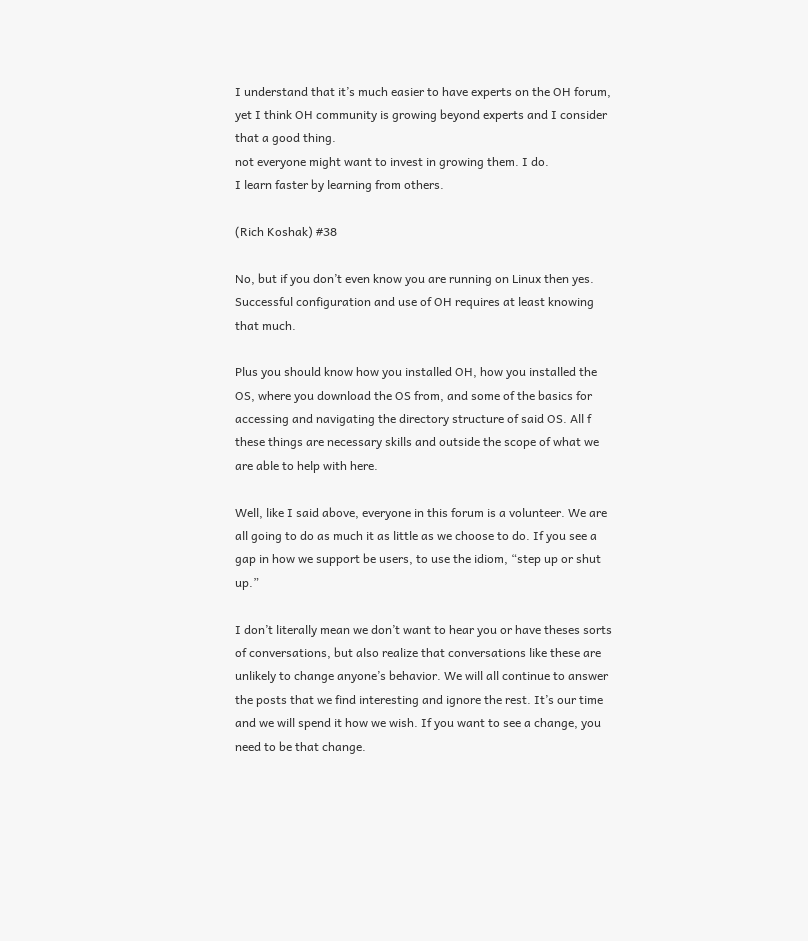I understand that it’s much easier to have experts on the OH forum, yet I think OH community is growing beyond experts and I consider that a good thing.
not everyone might want to invest in growing them. I do.
I learn faster by learning from others.

(Rich Koshak) #38

No, but if you don’t even know you are running on Linux then yes. Successful configuration and use of OH requires at least knowing that much.

Plus you should know how you installed OH, how you installed the OS, where you download the OS from, and some of the basics for accessing and navigating the directory structure of said OS. All f these things are necessary skills and outside the scope of what we are able to help with here.

Well, like I said above, everyone in this forum is a volunteer. We are all going to do as much it as little as we choose to do. If you see a gap in how we support be users, to use the idiom, “step up or shut up.”

I don’t literally mean we don’t want to hear you or have theses sorts of conversations, but also realize that conversations like these are unlikely to change anyone’s behavior. We will all continue to answer the posts that we find interesting and ignore the rest. It’s our time and we will spend it how we wish. If you want to see a change, you need to be that change.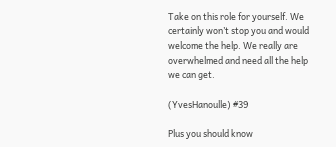Take on this role for yourself. We certainly won’t stop you and would welcome the help. We really are overwhelmed and need all the help we can get.

(YvesHanoulle) #39

Plus you should know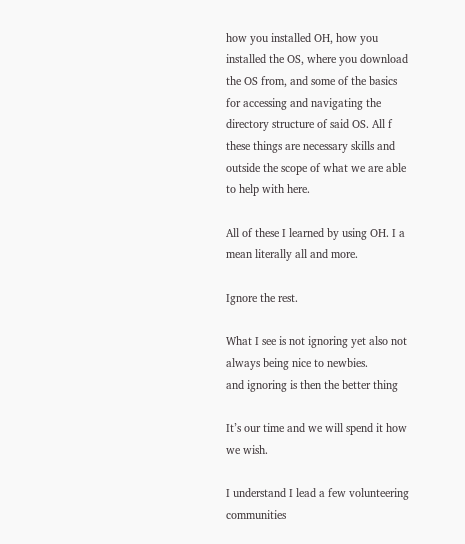how you installed OH, how you installed the OS, where you download the OS from, and some of the basics for accessing and navigating the directory structure of said OS. All f these things are necessary skills and outside the scope of what we are able to help with here.

All of these I learned by using OH. I a mean literally all and more.

Ignore the rest.

What I see is not ignoring yet also not always being nice to newbies.
and ignoring is then the better thing

It’s our time and we will spend it how we wish.

I understand I lead a few volunteering communities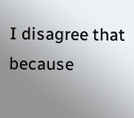I disagree that because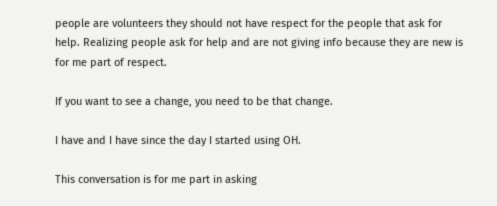people are volunteers they should not have respect for the people that ask for help. Realizing people ask for help and are not giving info because they are new is for me part of respect.

If you want to see a change, you need to be that change.

I have and I have since the day I started using OH.

This conversation is for me part in asking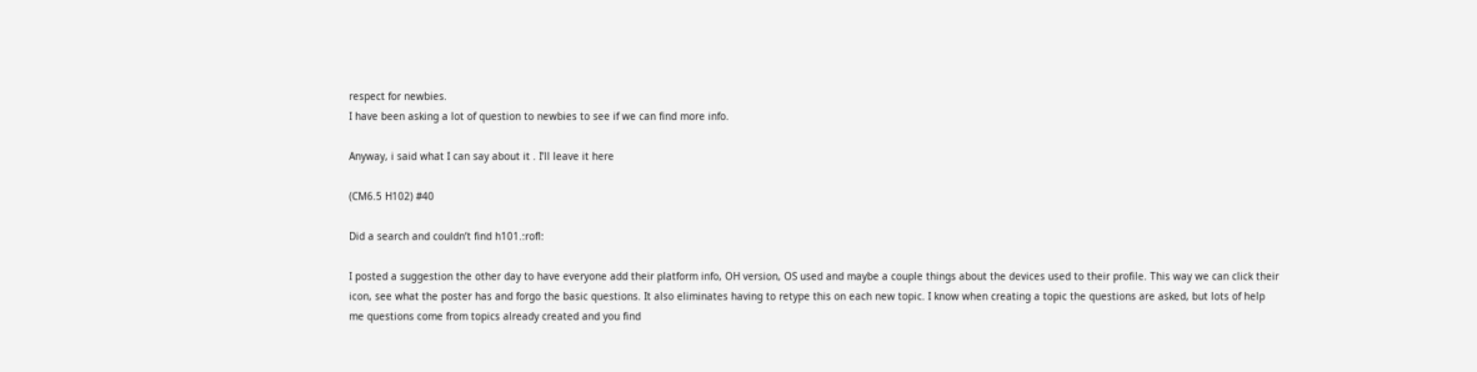respect for newbies.
I have been asking a lot of question to newbies to see if we can find more info.

Anyway, i said what I can say about it . I’ll leave it here

(CM6.5 H102) #40

Did a search and couldn’t find h101.:rofl:

I posted a suggestion the other day to have everyone add their platform info, OH version, OS used and maybe a couple things about the devices used to their profile. This way we can click their icon, see what the poster has and forgo the basic questions. It also eliminates having to retype this on each new topic. I know when creating a topic the questions are asked, but lots of help me questions come from topics already created and you find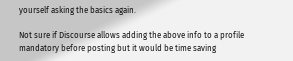yourself asking the basics again.

Not sure if Discourse allows adding the above info to a profile mandatory before posting but it would be time saving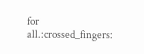for all.:crossed_fingers: